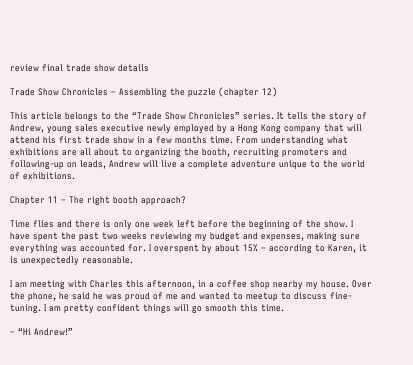review final trade show details

Trade Show Chronicles – Assembling the puzzle (chapter 12)

This article belongs to the “Trade Show Chronicles” series. It tells the story of Andrew, young sales executive newly employed by a Hong Kong company that will attend his first trade show in a few months time. From understanding what exhibitions are all about to organizing the booth, recruiting promoters and following-up on leads, Andrew will live a complete adventure unique to the world of exhibitions.

Chapter 11 – The right booth approach?

Time flies and there is only one week left before the beginning of the show. I have spent the past two weeks reviewing my budget and expenses, making sure everything was accounted for. I overspent by about 15% – according to Karen, it is unexpectedly reasonable.

I am meeting with Charles this afternoon, in a coffee shop nearby my house. Over the phone, he said he was proud of me and wanted to meetup to discuss fine-tuning. I am pretty confident things will go smooth this time.

– “Hi Andrew!”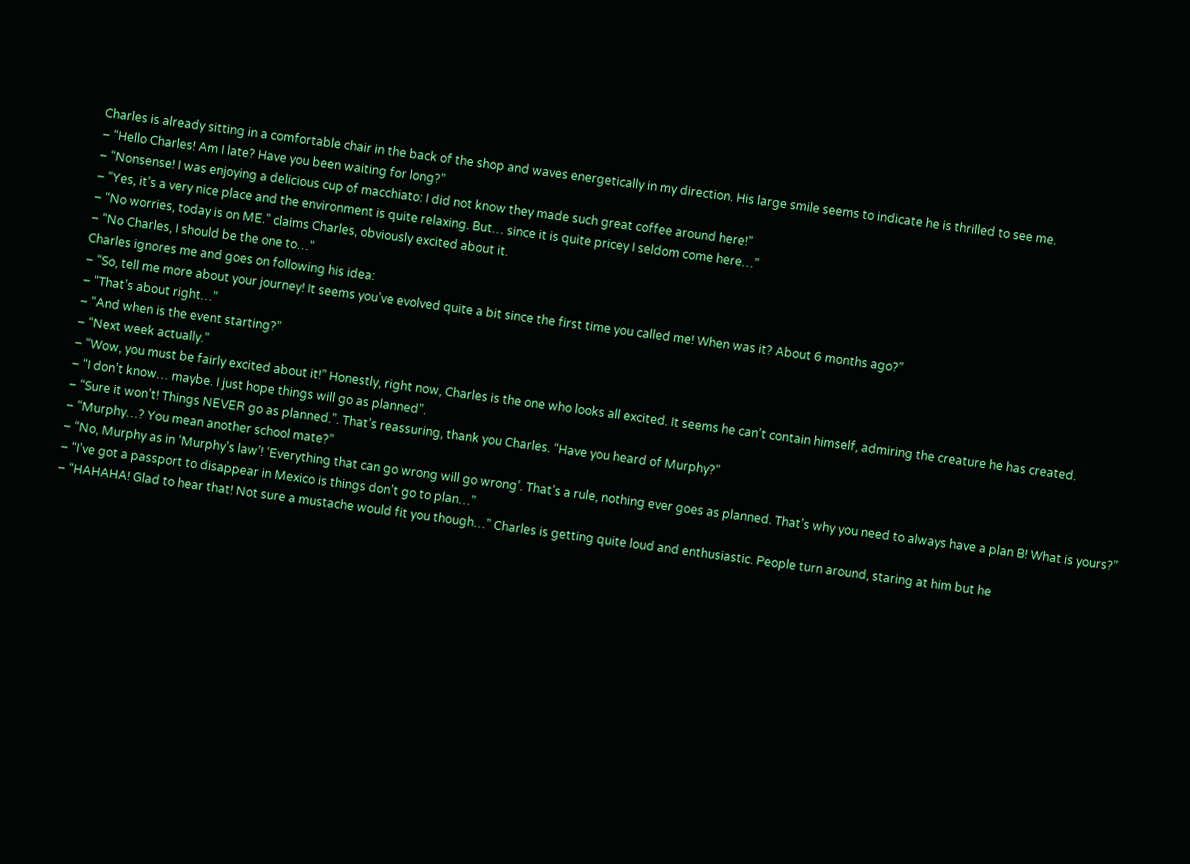Charles is already sitting in a comfortable chair in the back of the shop and waves energetically in my direction. His large smile seems to indicate he is thrilled to see me.
– “Hello Charles! Am I late? Have you been waiting for long?”
– “Nonsense! I was enjoying a delicious cup of macchiato: I did not know they made such great coffee around here!”
– “Yes, it’s a very nice place and the environment is quite relaxing. But… since it is quite pricey I seldom come here…”
– “No worries, today is on ME.” claims Charles, obviously excited about it.
– “No Charles, I should be the one to…”
Charles ignores me and goes on following his idea:
– “So, tell me more about your journey! It seems you’ve evolved quite a bit since the first time you called me! When was it? About 6 months ago?”
– “That’s about right…”
– “And when is the event starting?”
– “Next week actually.”
– “Wow, you must be fairly excited about it!” Honestly, right now, Charles is the one who looks all excited. It seems he can’t contain himself, admiring the creature he has created.
– “I don’t know… maybe. I just hope things will go as planned”.
– “Sure it won’t! Things NEVER go as planned.”. That’s reassuring, thank you Charles. “Have you heard of Murphy?”
– “Murphy…? You mean another school mate?”
– “No, Murphy as in ‘Murphy’s law’! ‘Everything that can go wrong will go wrong’. That’s a rule, nothing ever goes as planned. That’s why you need to always have a plan B! What is yours?”
– “I’ve got a passport to disappear in Mexico is things don’t go to plan…”
– “HAHAHA! Glad to hear that! Not sure a mustache would fit you though…” Charles is getting quite loud and enthusiastic. People turn around, staring at him but he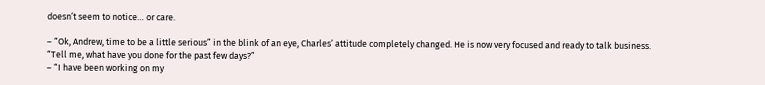doesn’t seem to notice… or care.

– “Ok, Andrew, time to be a little serious” in the blink of an eye, Charles’ attitude completely changed. He is now very focused and ready to talk business. “Tell me, what have you done for the past few days?”
– “I have been working on my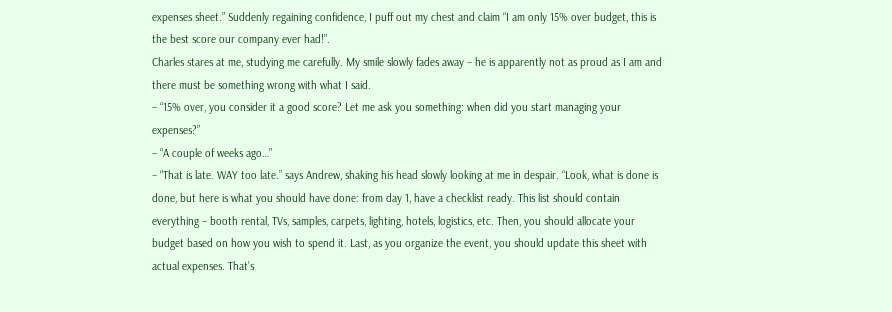expenses sheet.” Suddenly regaining confidence, I puff out my chest and claim “I am only 15% over budget, this is the best score our company ever had!”.
Charles stares at me, studying me carefully. My smile slowly fades away – he is apparently not as proud as I am and there must be something wrong with what I said.
– “15% over, you consider it a good score? Let me ask you something: when did you start managing your expenses?”
– “A couple of weeks ago…”
– “That is late. WAY too late.” says Andrew, shaking his head slowly looking at me in despair. “Look, what is done is done, but here is what you should have done: from day 1, have a checklist ready. This list should contain everything – booth rental, TVs, samples, carpets, lighting, hotels, logistics, etc. Then, you should allocate your budget based on how you wish to spend it. Last, as you organize the event, you should update this sheet with actual expenses. That’s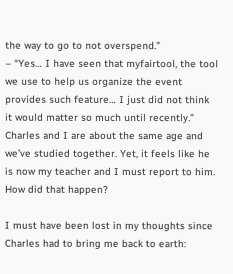the way to go to not overspend.”
– “Yes… I have seen that myfairtool, the tool we use to help us organize the event provides such feature… I just did not think it would matter so much until recently.” Charles and I are about the same age and we’ve studied together. Yet, it feels like he is now my teacher and I must report to him. How did that happen?

I must have been lost in my thoughts since Charles had to bring me back to earth: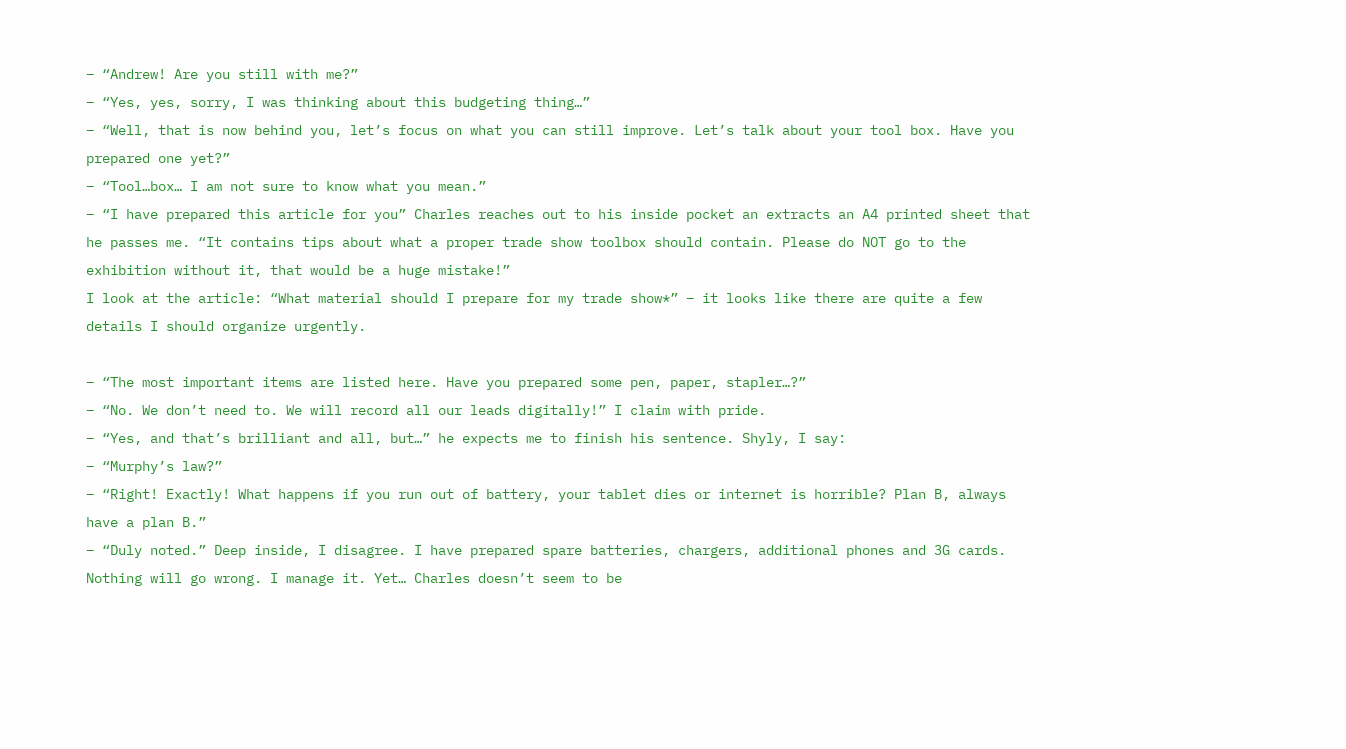– “Andrew! Are you still with me?”
– “Yes, yes, sorry, I was thinking about this budgeting thing…”
– “Well, that is now behind you, let’s focus on what you can still improve. Let’s talk about your tool box. Have you prepared one yet?”
– “Tool…box… I am not sure to know what you mean.”
– “I have prepared this article for you” Charles reaches out to his inside pocket an extracts an A4 printed sheet that he passes me. “It contains tips about what a proper trade show toolbox should contain. Please do NOT go to the exhibition without it, that would be a huge mistake!”
I look at the article: “What material should I prepare for my trade show*” – it looks like there are quite a few details I should organize urgently.

– “The most important items are listed here. Have you prepared some pen, paper, stapler…?”
– “No. We don’t need to. We will record all our leads digitally!” I claim with pride.
– “Yes, and that’s brilliant and all, but…” he expects me to finish his sentence. Shyly, I say:
– “Murphy’s law?”
– “Right! Exactly! What happens if you run out of battery, your tablet dies or internet is horrible? Plan B, always have a plan B.”
– “Duly noted.” Deep inside, I disagree. I have prepared spare batteries, chargers, additional phones and 3G cards. Nothing will go wrong. I manage it. Yet… Charles doesn’t seem to be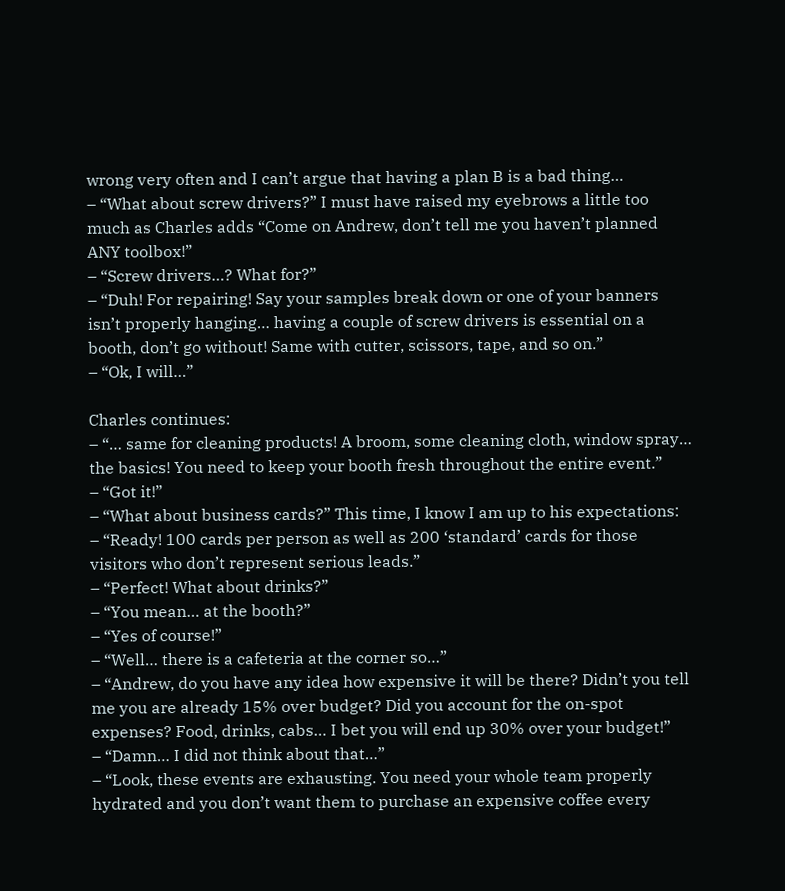wrong very often and I can’t argue that having a plan B is a bad thing…
– “What about screw drivers?” I must have raised my eyebrows a little too much as Charles adds “Come on Andrew, don’t tell me you haven’t planned ANY toolbox!”
– “Screw drivers…? What for?”
– “Duh! For repairing! Say your samples break down or one of your banners isn’t properly hanging… having a couple of screw drivers is essential on a booth, don’t go without! Same with cutter, scissors, tape, and so on.”
– “Ok, I will…”

Charles continues:
– “… same for cleaning products! A broom, some cleaning cloth, window spray… the basics! You need to keep your booth fresh throughout the entire event.”
– “Got it!”
– “What about business cards?” This time, I know I am up to his expectations:
– “Ready! 100 cards per person as well as 200 ‘standard’ cards for those visitors who don’t represent serious leads.”
– “Perfect! What about drinks?”
– “You mean… at the booth?”
– “Yes of course!”
– “Well… there is a cafeteria at the corner so…”
– “Andrew, do you have any idea how expensive it will be there? Didn’t you tell me you are already 15% over budget? Did you account for the on-spot expenses? Food, drinks, cabs… I bet you will end up 30% over your budget!”
– “Damn… I did not think about that…”
– “Look, these events are exhausting. You need your whole team properly hydrated and you don’t want them to purchase an expensive coffee every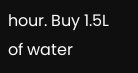hour. Buy 1.5L of water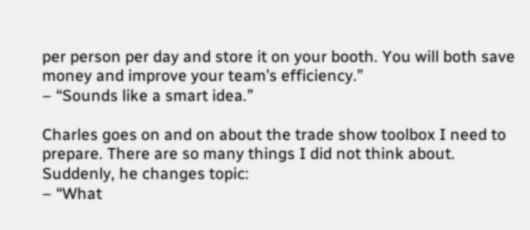per person per day and store it on your booth. You will both save money and improve your team’s efficiency.”
– “Sounds like a smart idea.”

Charles goes on and on about the trade show toolbox I need to prepare. There are so many things I did not think about. Suddenly, he changes topic:
– “What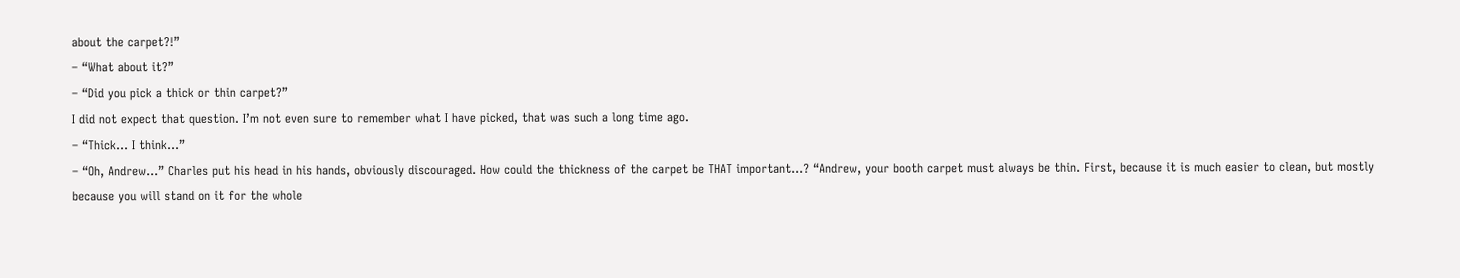about the carpet?!”
– “What about it?”
– “Did you pick a thick or thin carpet?”
I did not expect that question. I’m not even sure to remember what I have picked, that was such a long time ago.
– “Thick… I think…”
– “Oh, Andrew…” Charles put his head in his hands, obviously discouraged. How could the thickness of the carpet be THAT important…? “Andrew, your booth carpet must always be thin. First, because it is much easier to clean, but mostly because you will stand on it for the whole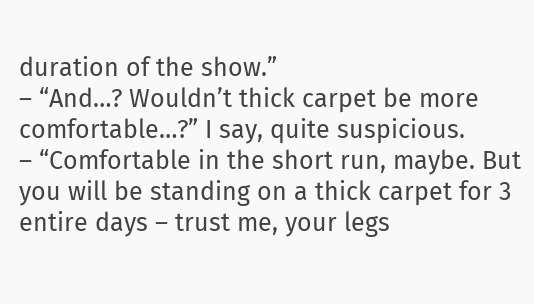duration of the show.”
– “And…? Wouldn’t thick carpet be more comfortable…?” I say, quite suspicious.
– “Comfortable in the short run, maybe. But you will be standing on a thick carpet for 3 entire days – trust me, your legs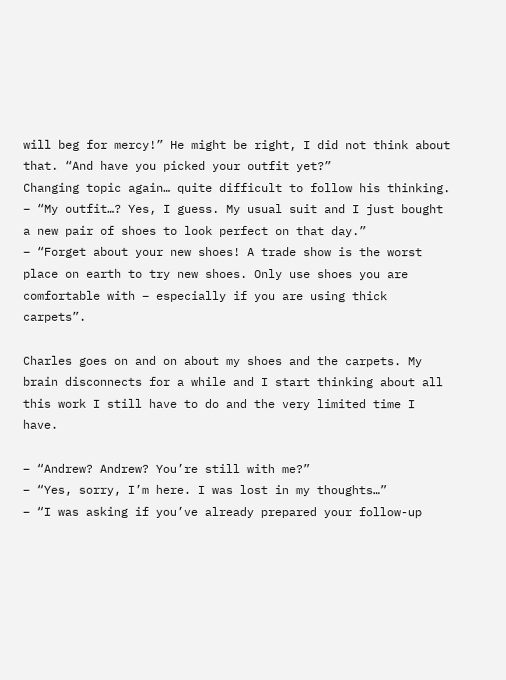will beg for mercy!” He might be right, I did not think about that. “And have you picked your outfit yet?”
Changing topic again… quite difficult to follow his thinking.
– “My outfit…? Yes, I guess. My usual suit and I just bought a new pair of shoes to look perfect on that day.”
– “Forget about your new shoes! A trade show is the worst place on earth to try new shoes. Only use shoes you are comfortable with – especially if you are using thick carpets”.

Charles goes on and on about my shoes and the carpets. My brain disconnects for a while and I start thinking about all this work I still have to do and the very limited time I have.

– “Andrew? Andrew? You’re still with me?”
– “Yes, sorry, I’m here. I was lost in my thoughts…”
– “I was asking if you’ve already prepared your follow-up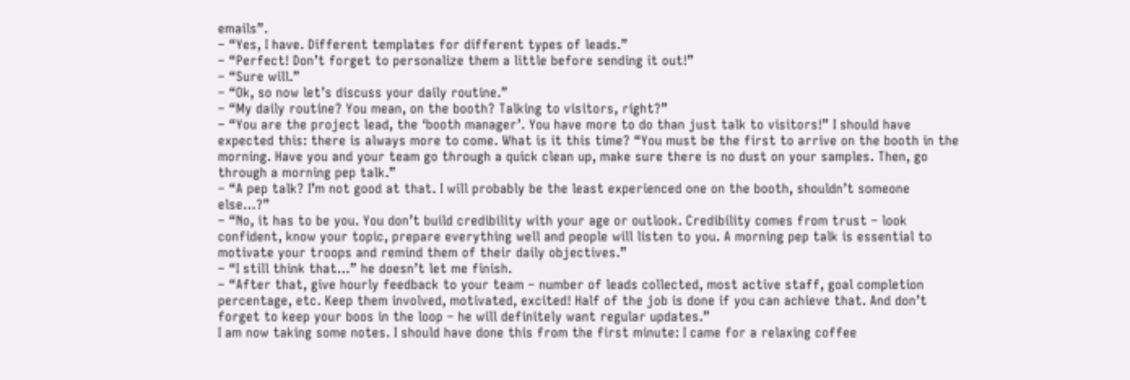emails”.
– “Yes, I have. Different templates for different types of leads.”
– “Perfect! Don’t forget to personalize them a little before sending it out!”
– “Sure will.”
– “Ok, so now let’s discuss your daily routine.”
– “My daily routine? You mean, on the booth? Talking to visitors, right?”
– “You are the project lead, the ‘booth manager’. You have more to do than just talk to visitors!” I should have expected this: there is always more to come. What is it this time? “You must be the first to arrive on the booth in the morning. Have you and your team go through a quick clean up, make sure there is no dust on your samples. Then, go through a morning pep talk.”
– “A pep talk? I’m not good at that. I will probably be the least experienced one on the booth, shouldn’t someone else…?”
– “No, it has to be you. You don’t build credibility with your age or outlook. Credibility comes from trust – look confident, know your topic, prepare everything well and people will listen to you. A morning pep talk is essential to motivate your troops and remind them of their daily objectives.”
– “I still think that…” he doesn’t let me finish.
– “After that, give hourly feedback to your team – number of leads collected, most active staff, goal completion percentage, etc. Keep them involved, motivated, excited! Half of the job is done if you can achieve that. And don’t forget to keep your boos in the loop – he will definitely want regular updates.”
I am now taking some notes. I should have done this from the first minute: I came for a relaxing coffee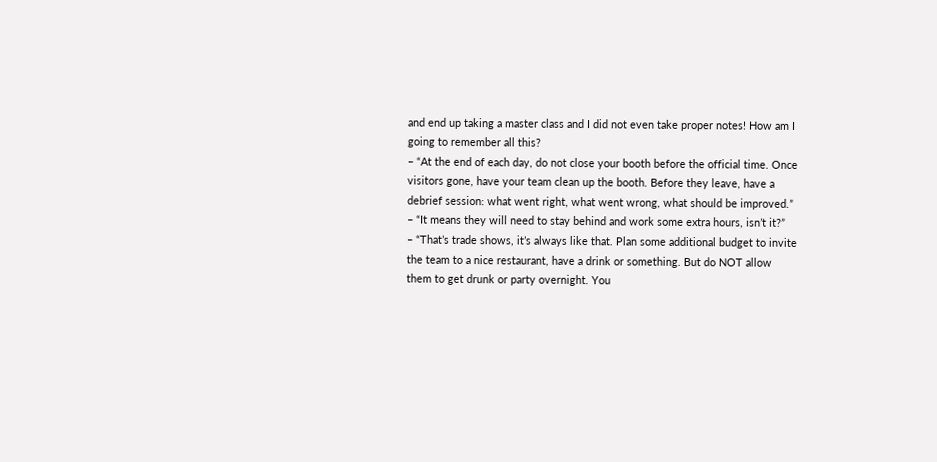and end up taking a master class and I did not even take proper notes! How am I going to remember all this?
– “At the end of each day, do not close your booth before the official time. Once visitors gone, have your team clean up the booth. Before they leave, have a debrief session: what went right, what went wrong, what should be improved.”
– “It means they will need to stay behind and work some extra hours, isn’t it?”
– “That’s trade shows, it’s always like that. Plan some additional budget to invite the team to a nice restaurant, have a drink or something. But do NOT allow them to get drunk or party overnight. You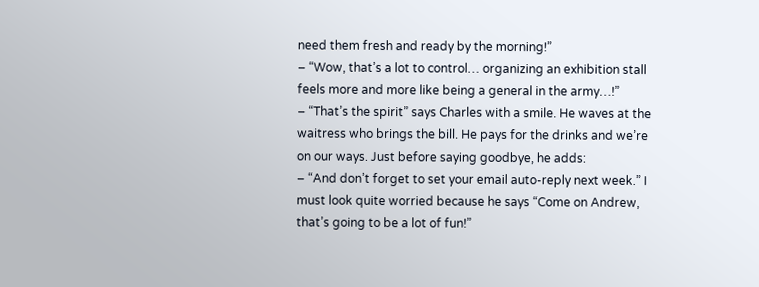need them fresh and ready by the morning!”
– “Wow, that’s a lot to control… organizing an exhibition stall feels more and more like being a general in the army…!”
– “That’s the spirit” says Charles with a smile. He waves at the waitress who brings the bill. He pays for the drinks and we’re on our ways. Just before saying goodbye, he adds:
– “And don’t forget to set your email auto-reply next week.” I must look quite worried because he says “Come on Andrew, that’s going to be a lot of fun!”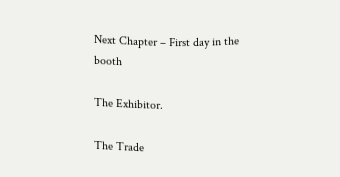Next Chapter – First day in the booth

The Exhibitor.

The Trade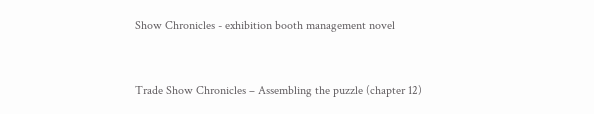Show Chronicles - exhibition booth management novel



Trade Show Chronicles – Assembling the puzzle (chapter 12)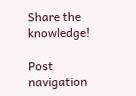Share the knowledge!

Post navigation